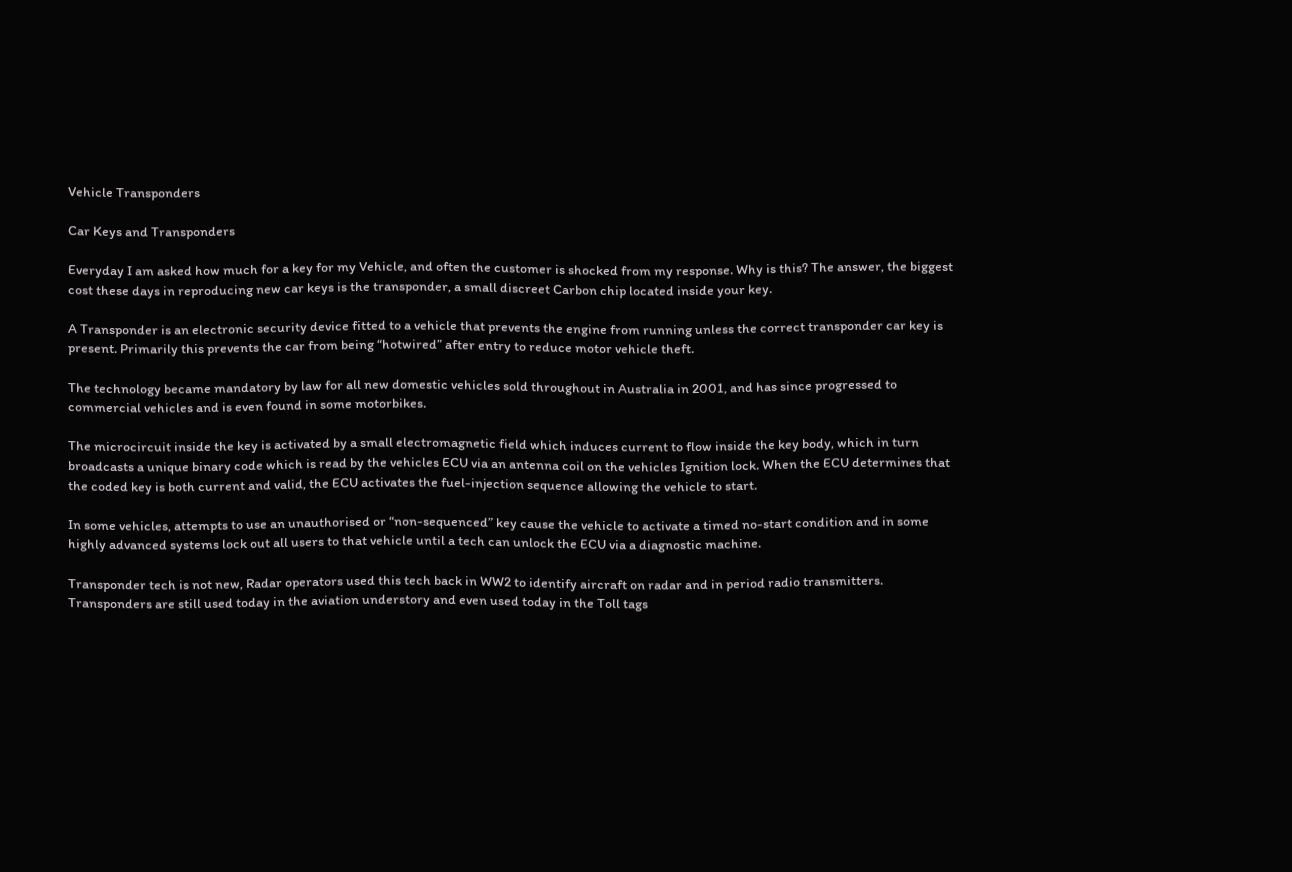Vehicle Transponders

Car Keys and Transponders

Everyday I am asked how much for a key for my Vehicle, and often the customer is shocked from my response. Why is this? The answer, the biggest cost these days in reproducing new car keys is the transponder, a small discreet Carbon chip located inside your key.

A Transponder is an electronic security device fitted to a vehicle that prevents the engine from running unless the correct transponder car key is present. Primarily this prevents the car from being “hotwired” after entry to reduce motor vehicle theft.

The technology became mandatory by law for all new domestic vehicles sold throughout in Australia in 2001, and has since progressed to commercial vehicles and is even found in some motorbikes.

The microcircuit inside the key is activated by a small electromagnetic field which induces current to flow inside the key body, which in turn broadcasts a unique binary code which is read by the vehicles ECU via an antenna coil on the vehicles Ignition lock. When the ECU determines that the coded key is both current and valid, the ECU activates the fuel-injection sequence allowing the vehicle to start.

In some vehicles, attempts to use an unauthorised or “non-sequenced” key cause the vehicle to activate a timed no-start condition and in some highly advanced systems lock out all users to that vehicle until a tech can unlock the ECU via a diagnostic machine.

Transponder tech is not new, Radar operators used this tech back in WW2 to identify aircraft on radar and in period radio transmitters. Transponders are still used today in the aviation understory and even used today in the Toll tags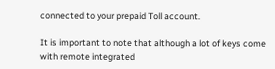connected to your prepaid Toll account.

It is important to note that although a lot of keys come with remote integrated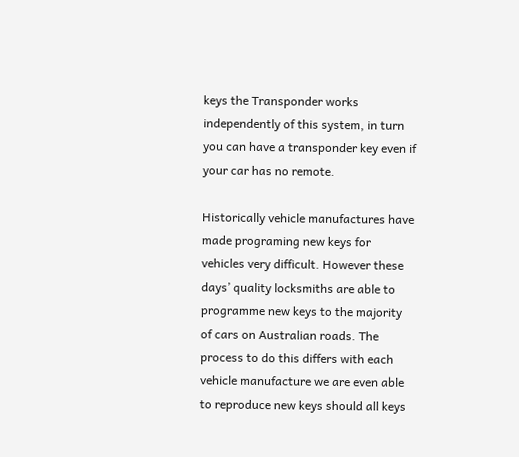keys the Transponder works independently of this system, in turn you can have a transponder key even if your car has no remote.

Historically vehicle manufactures have made programing new keys for vehicles very difficult. However these days’ quality locksmiths are able to programme new keys to the majority of cars on Australian roads. The process to do this differs with each vehicle manufacture we are even able to reproduce new keys should all keys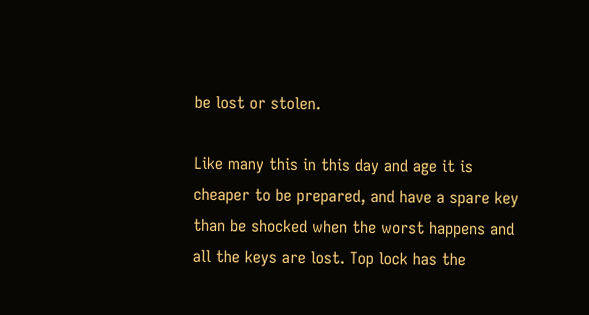be lost or stolen.

Like many this in this day and age it is cheaper to be prepared, and have a spare key than be shocked when the worst happens and all the keys are lost. Top lock has the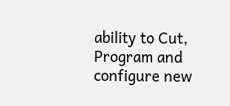ability to Cut, Program and configure new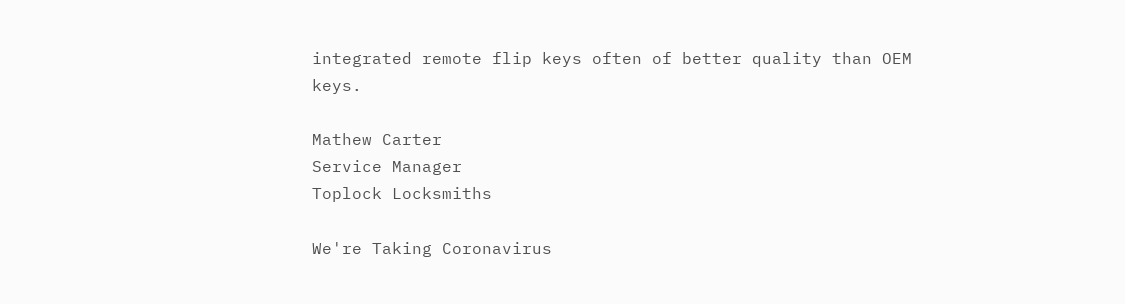integrated remote flip keys often of better quality than OEM keys.

Mathew Carter
Service Manager
Toplock Locksmiths

We're Taking Coronavirus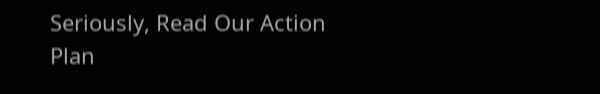Seriously, Read Our Action Plan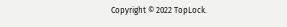Copyright © 2022 TopLock.